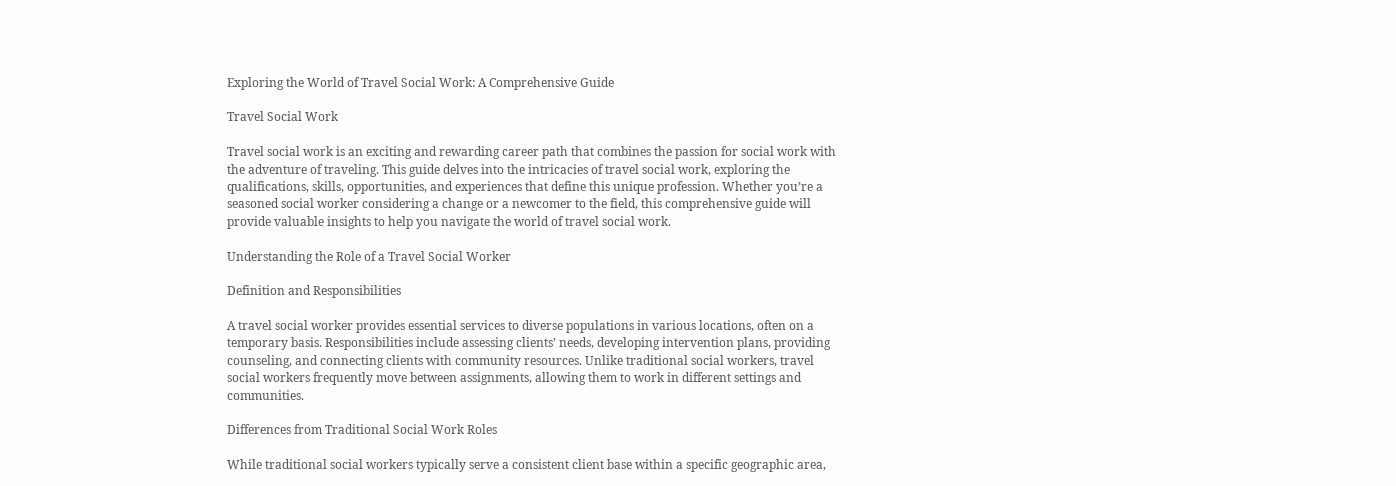Exploring the World of Travel Social Work: A Comprehensive Guide

Travel Social Work

Travel social work is an exciting and rewarding career path that combines the passion for social work with the adventure of traveling. This guide delves into the intricacies of travel social work, exploring the qualifications, skills, opportunities, and experiences that define this unique profession. Whether you’re a seasoned social worker considering a change or a newcomer to the field, this comprehensive guide will provide valuable insights to help you navigate the world of travel social work.

Understanding the Role of a Travel Social Worker

Definition and Responsibilities

A travel social worker provides essential services to diverse populations in various locations, often on a temporary basis. Responsibilities include assessing clients’ needs, developing intervention plans, providing counseling, and connecting clients with community resources. Unlike traditional social workers, travel social workers frequently move between assignments, allowing them to work in different settings and communities.

Differences from Traditional Social Work Roles

While traditional social workers typically serve a consistent client base within a specific geographic area,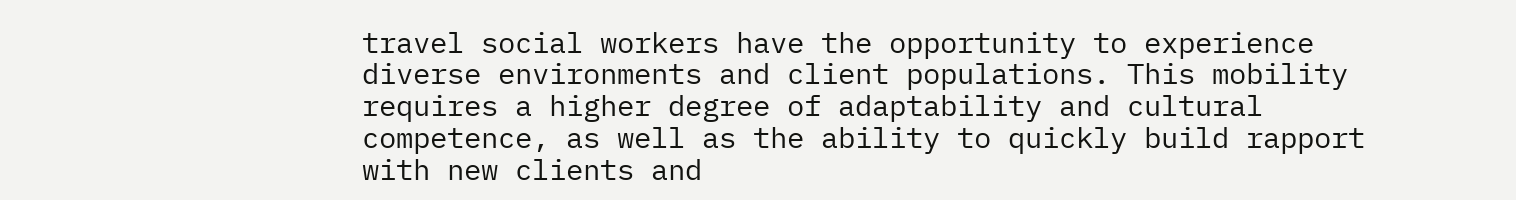travel social workers have the opportunity to experience diverse environments and client populations. This mobility requires a higher degree of adaptability and cultural competence, as well as the ability to quickly build rapport with new clients and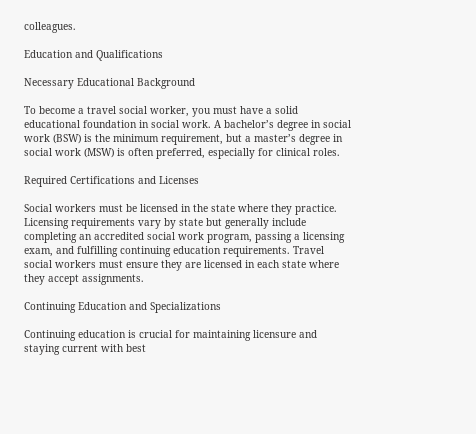colleagues.

Education and Qualifications

Necessary Educational Background

To become a travel social worker, you must have a solid educational foundation in social work. A bachelor’s degree in social work (BSW) is the minimum requirement, but a master’s degree in social work (MSW) is often preferred, especially for clinical roles.

Required Certifications and Licenses

Social workers must be licensed in the state where they practice. Licensing requirements vary by state but generally include completing an accredited social work program, passing a licensing exam, and fulfilling continuing education requirements. Travel social workers must ensure they are licensed in each state where they accept assignments.

Continuing Education and Specializations

Continuing education is crucial for maintaining licensure and staying current with best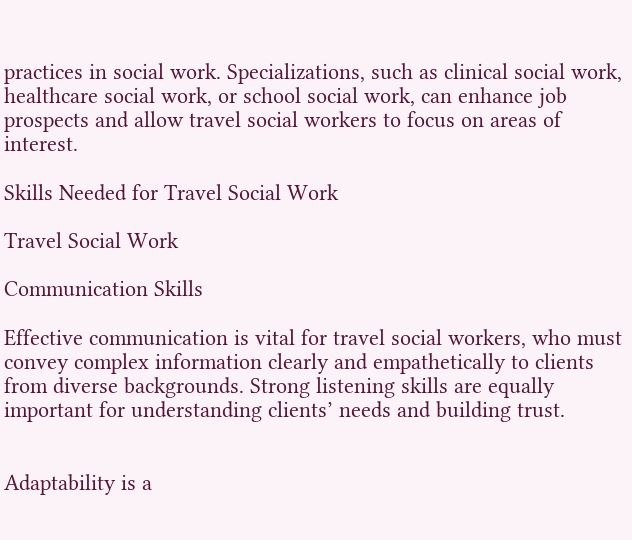practices in social work. Specializations, such as clinical social work, healthcare social work, or school social work, can enhance job prospects and allow travel social workers to focus on areas of interest.

Skills Needed for Travel Social Work

Travel Social Work

Communication Skills

Effective communication is vital for travel social workers, who must convey complex information clearly and empathetically to clients from diverse backgrounds. Strong listening skills are equally important for understanding clients’ needs and building trust.


Adaptability is a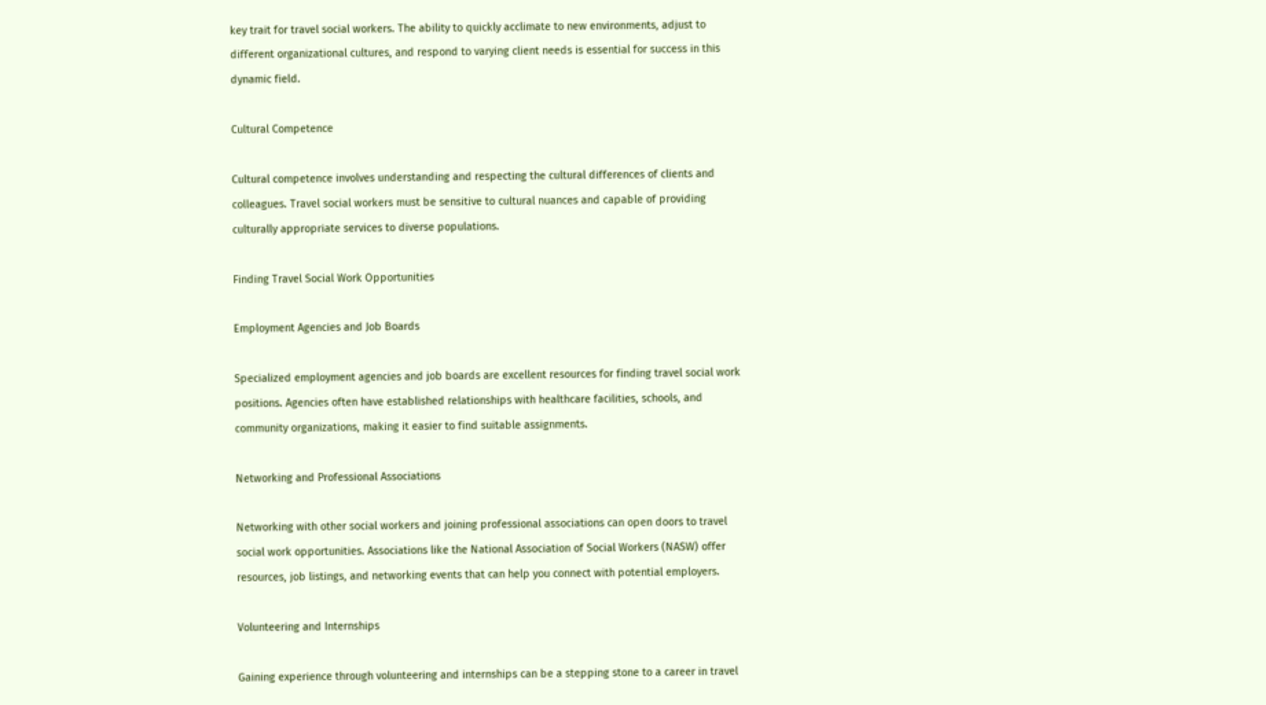key trait for travel social workers. The ability to quickly acclimate to new environments, adjust to different organizational cultures, and respond to varying client needs is essential for success in this dynamic field.

Cultural Competence

Cultural competence involves understanding and respecting the cultural differences of clients and colleagues. Travel social workers must be sensitive to cultural nuances and capable of providing culturally appropriate services to diverse populations.

Finding Travel Social Work Opportunities

Employment Agencies and Job Boards

Specialized employment agencies and job boards are excellent resources for finding travel social work positions. Agencies often have established relationships with healthcare facilities, schools, and community organizations, making it easier to find suitable assignments.

Networking and Professional Associations

Networking with other social workers and joining professional associations can open doors to travel social work opportunities. Associations like the National Association of Social Workers (NASW) offer resources, job listings, and networking events that can help you connect with potential employers.

Volunteering and Internships

Gaining experience through volunteering and internships can be a stepping stone to a career in travel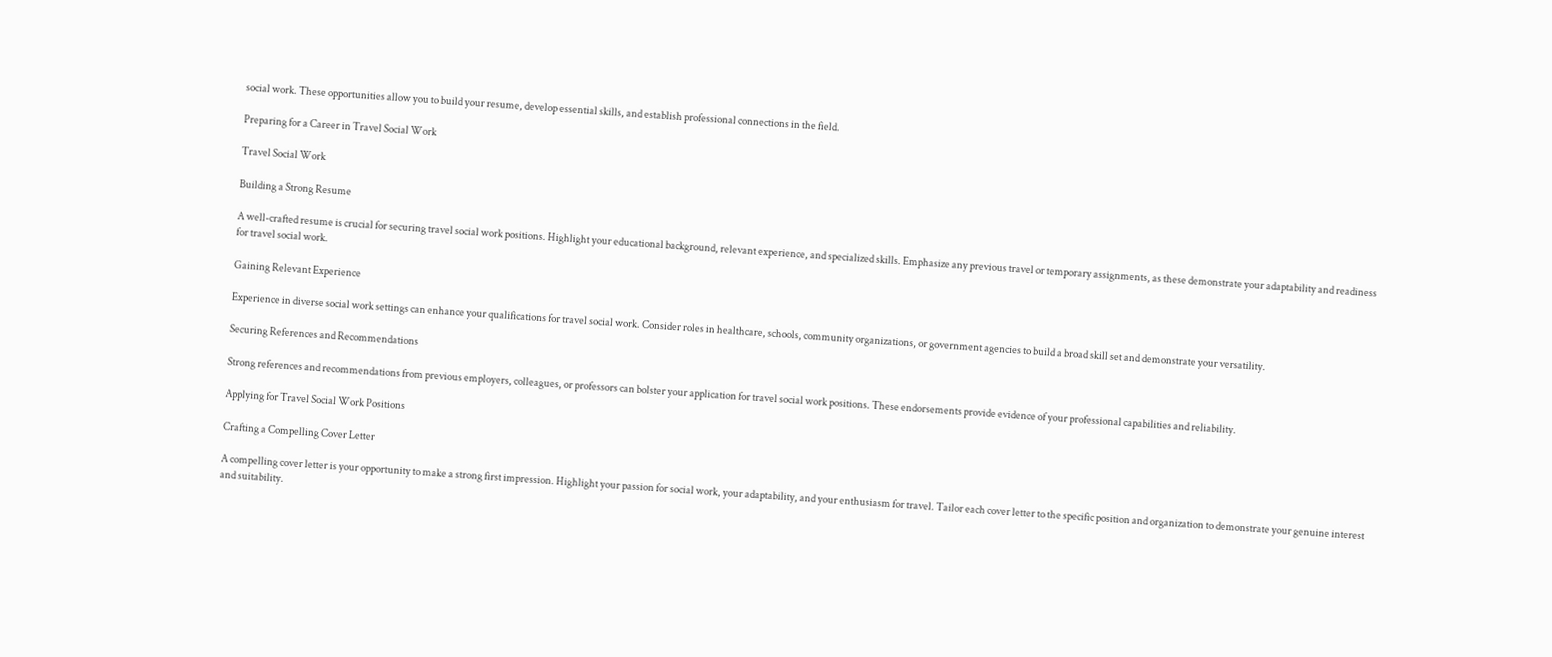social work. These opportunities allow you to build your resume, develop essential skills, and establish professional connections in the field.

Preparing for a Career in Travel Social Work

Travel Social Work

Building a Strong Resume

A well-crafted resume is crucial for securing travel social work positions. Highlight your educational background, relevant experience, and specialized skills. Emphasize any previous travel or temporary assignments, as these demonstrate your adaptability and readiness for travel social work.

Gaining Relevant Experience

Experience in diverse social work settings can enhance your qualifications for travel social work. Consider roles in healthcare, schools, community organizations, or government agencies to build a broad skill set and demonstrate your versatility.

Securing References and Recommendations

Strong references and recommendations from previous employers, colleagues, or professors can bolster your application for travel social work positions. These endorsements provide evidence of your professional capabilities and reliability.

Applying for Travel Social Work Positions

Crafting a Compelling Cover Letter

A compelling cover letter is your opportunity to make a strong first impression. Highlight your passion for social work, your adaptability, and your enthusiasm for travel. Tailor each cover letter to the specific position and organization to demonstrate your genuine interest and suitability.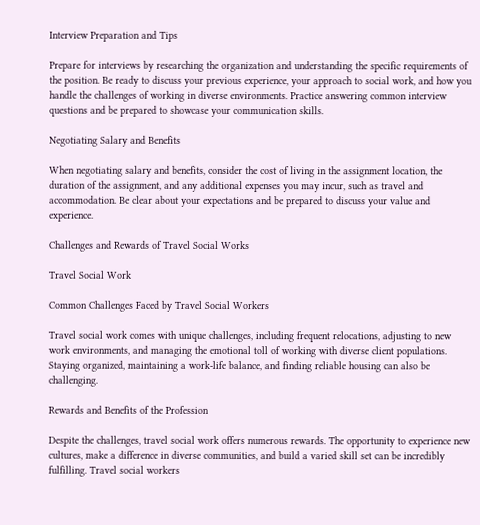Interview Preparation and Tips

Prepare for interviews by researching the organization and understanding the specific requirements of the position. Be ready to discuss your previous experience, your approach to social work, and how you handle the challenges of working in diverse environments. Practice answering common interview questions and be prepared to showcase your communication skills.

Negotiating Salary and Benefits

When negotiating salary and benefits, consider the cost of living in the assignment location, the duration of the assignment, and any additional expenses you may incur, such as travel and accommodation. Be clear about your expectations and be prepared to discuss your value and experience.

Challenges and Rewards of Travel Social Works

Travel Social Work

Common Challenges Faced by Travel Social Workers

Travel social work comes with unique challenges, including frequent relocations, adjusting to new work environments, and managing the emotional toll of working with diverse client populations. Staying organized, maintaining a work-life balance, and finding reliable housing can also be challenging.

Rewards and Benefits of the Profession

Despite the challenges, travel social work offers numerous rewards. The opportunity to experience new cultures, make a difference in diverse communities, and build a varied skill set can be incredibly fulfilling. Travel social workers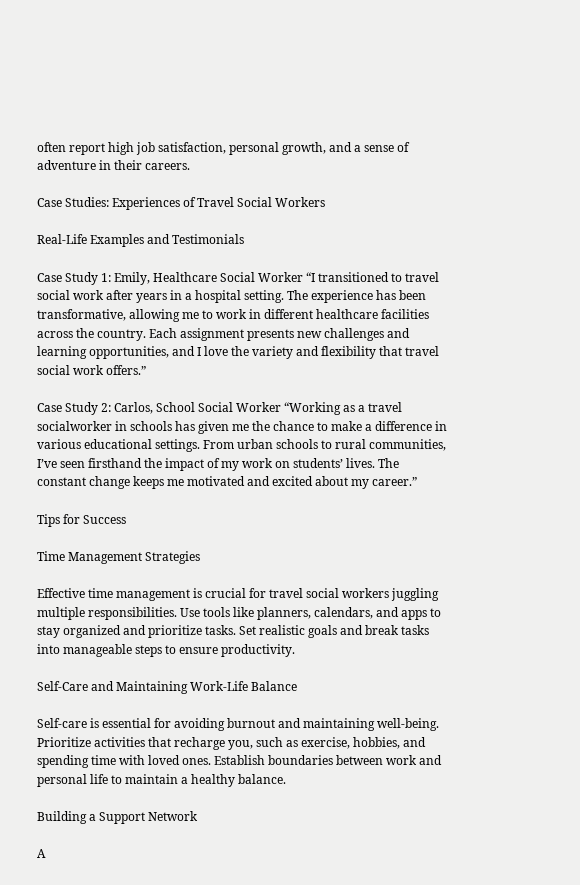often report high job satisfaction, personal growth, and a sense of adventure in their careers.

Case Studies: Experiences of Travel Social Workers

Real-Life Examples and Testimonials

Case Study 1: Emily, Healthcare Social Worker “I transitioned to travel social work after years in a hospital setting. The experience has been transformative, allowing me to work in different healthcare facilities across the country. Each assignment presents new challenges and learning opportunities, and I love the variety and flexibility that travel social work offers.”

Case Study 2: Carlos, School Social Worker “Working as a travel socialworker in schools has given me the chance to make a difference in various educational settings. From urban schools to rural communities, I’ve seen firsthand the impact of my work on students’ lives. The constant change keeps me motivated and excited about my career.”

Tips for Success

Time Management Strategies

Effective time management is crucial for travel social workers juggling multiple responsibilities. Use tools like planners, calendars, and apps to stay organized and prioritize tasks. Set realistic goals and break tasks into manageable steps to ensure productivity.

Self-Care and Maintaining Work-Life Balance

Self-care is essential for avoiding burnout and maintaining well-being. Prioritize activities that recharge you, such as exercise, hobbies, and spending time with loved ones. Establish boundaries between work and personal life to maintain a healthy balance.

Building a Support Network

A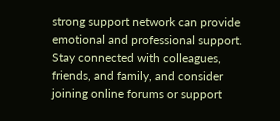strong support network can provide emotional and professional support. Stay connected with colleagues, friends, and family, and consider joining online forums or support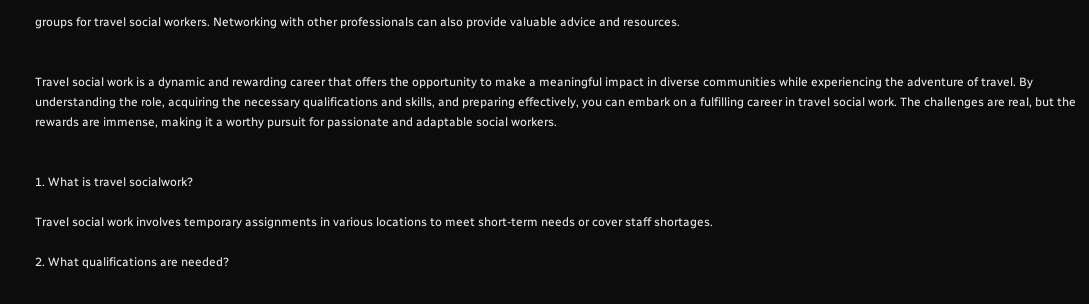groups for travel social workers. Networking with other professionals can also provide valuable advice and resources.


Travel social work is a dynamic and rewarding career that offers the opportunity to make a meaningful impact in diverse communities while experiencing the adventure of travel. By understanding the role, acquiring the necessary qualifications and skills, and preparing effectively, you can embark on a fulfilling career in travel social work. The challenges are real, but the rewards are immense, making it a worthy pursuit for passionate and adaptable social workers.


1. What is travel socialwork?

Travel social work involves temporary assignments in various locations to meet short-term needs or cover staff shortages.

2. What qualifications are needed?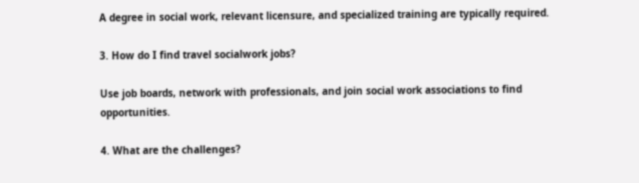A degree in social work, relevant licensure, and specialized training are typically required.

3. How do I find travel socialwork jobs?

Use job boards, network with professionals, and join social work associations to find opportunities.

4. What are the challenges?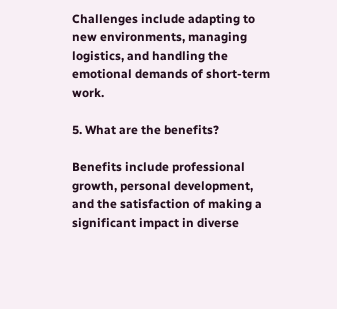Challenges include adapting to new environments, managing logistics, and handling the emotional demands of short-term work.

5. What are the benefits?

Benefits include professional growth, personal development, and the satisfaction of making a significant impact in diverse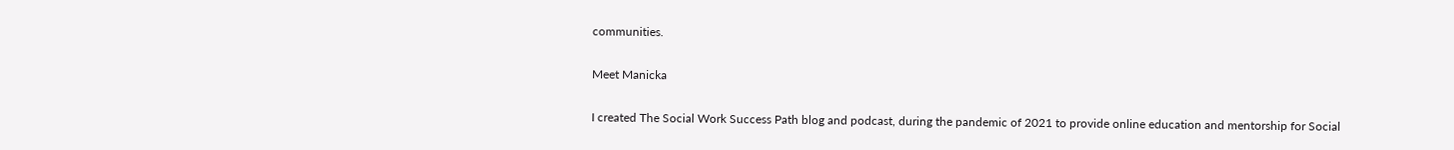communities.

Meet Manicka

I created The Social Work Success Path blog and podcast, during the pandemic of 2021 to provide online education and mentorship for Social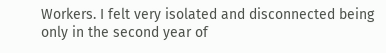Workers. I felt very isolated and disconnected being only in the second year of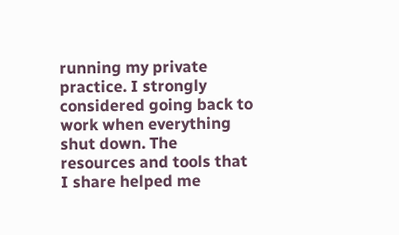running my private practice. I strongly considered going back to work when everything shut down. The resources and tools that I share helped me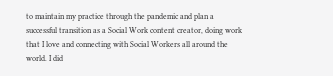to maintain my practice through the pandemic and plan a successful transition as a Social Work content creator, doing work that I love and connecting with Social Workers all around the world. I did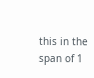this in the span of 1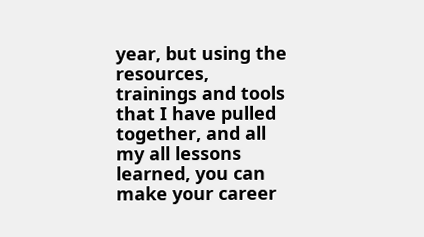year, but using the resources, trainings and tools that I have pulled together, and all my all lessons learned, you can make your career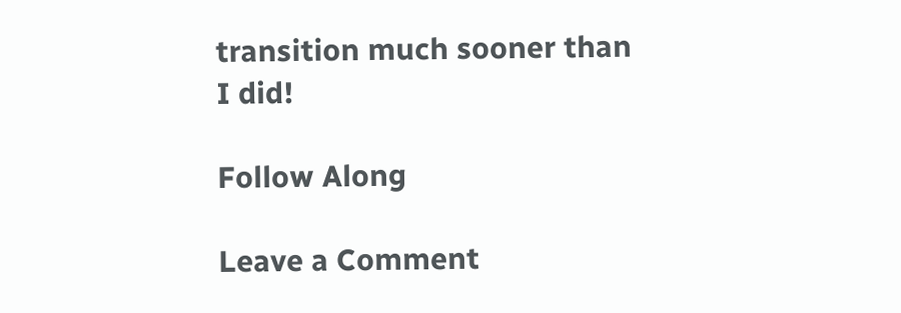transition much sooner than I did!

Follow Along

Leave a Comment